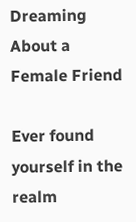Dreaming About a Female Friend

Ever found yourself in the realm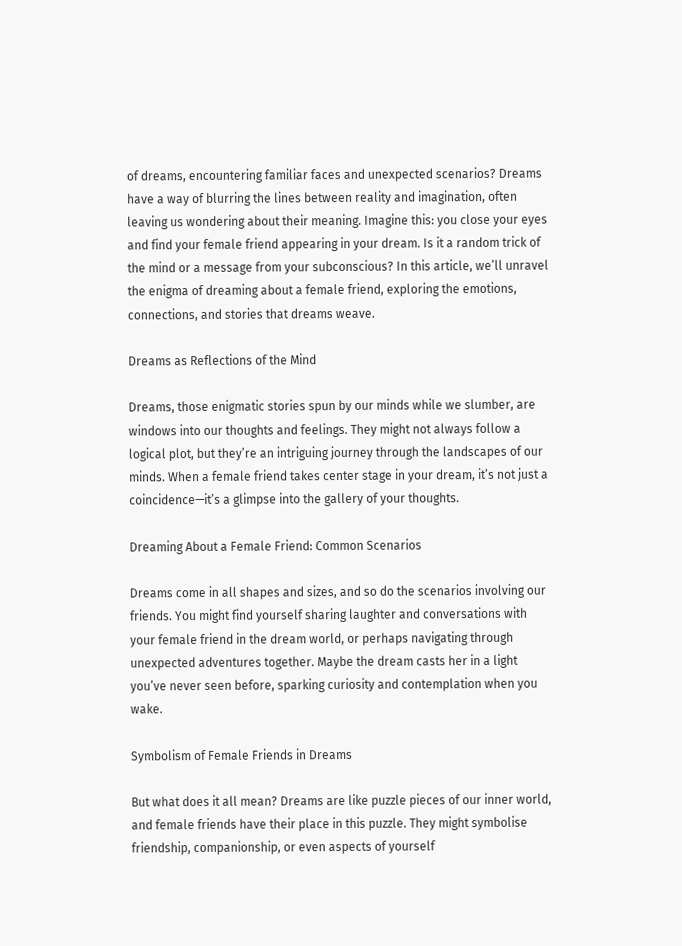of dreams, encountering familiar faces and unexpected scenarios? Dreams have a way of blurring the lines between reality and imagination, often leaving us wondering about their meaning. Imagine this: you close your eyes and find your female friend appearing in your dream. Is it a random trick of the mind or a message from your subconscious? In this article, we’ll unravel the enigma of dreaming about a female friend, exploring the emotions, connections, and stories that dreams weave.

Dreams as Reflections of the Mind

Dreams, those enigmatic stories spun by our minds while we slumber, are windows into our thoughts and feelings. They might not always follow a logical plot, but they’re an intriguing journey through the landscapes of our minds. When a female friend takes center stage in your dream, it’s not just a coincidence—it’s a glimpse into the gallery of your thoughts.

Dreaming About a Female Friend: Common Scenarios

Dreams come in all shapes and sizes, and so do the scenarios involving our friends. You might find yourself sharing laughter and conversations with your female friend in the dream world, or perhaps navigating through unexpected adventures together. Maybe the dream casts her in a light you’ve never seen before, sparking curiosity and contemplation when you wake.

Symbolism of Female Friends in Dreams

But what does it all mean? Dreams are like puzzle pieces of our inner world, and female friends have their place in this puzzle. They might symbolise friendship, companionship, or even aspects of yourself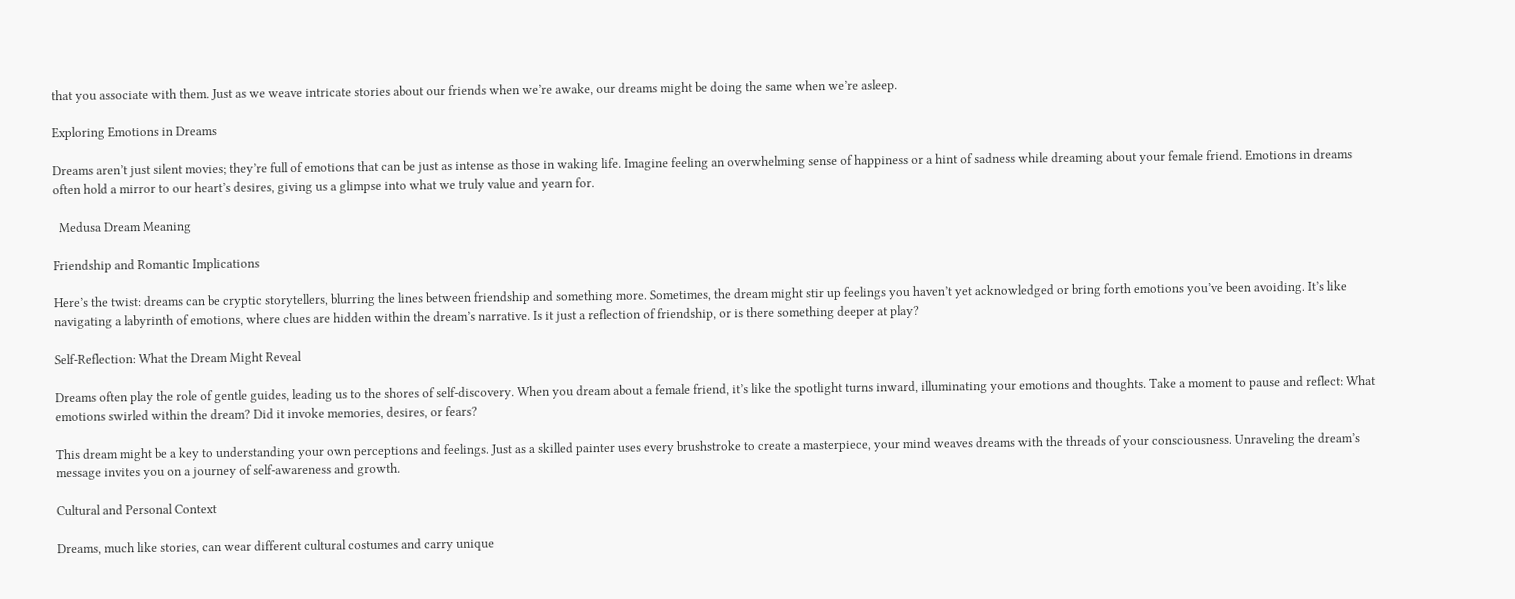that you associate with them. Just as we weave intricate stories about our friends when we’re awake, our dreams might be doing the same when we’re asleep.

Exploring Emotions in Dreams

Dreams aren’t just silent movies; they’re full of emotions that can be just as intense as those in waking life. Imagine feeling an overwhelming sense of happiness or a hint of sadness while dreaming about your female friend. Emotions in dreams often hold a mirror to our heart’s desires, giving us a glimpse into what we truly value and yearn for.

  Medusa Dream Meaning

Friendship and Romantic Implications

Here’s the twist: dreams can be cryptic storytellers, blurring the lines between friendship and something more. Sometimes, the dream might stir up feelings you haven’t yet acknowledged or bring forth emotions you’ve been avoiding. It’s like navigating a labyrinth of emotions, where clues are hidden within the dream’s narrative. Is it just a reflection of friendship, or is there something deeper at play?

Self-Reflection: What the Dream Might Reveal

Dreams often play the role of gentle guides, leading us to the shores of self-discovery. When you dream about a female friend, it’s like the spotlight turns inward, illuminating your emotions and thoughts. Take a moment to pause and reflect: What emotions swirled within the dream? Did it invoke memories, desires, or fears?

This dream might be a key to understanding your own perceptions and feelings. Just as a skilled painter uses every brushstroke to create a masterpiece, your mind weaves dreams with the threads of your consciousness. Unraveling the dream’s message invites you on a journey of self-awareness and growth.

Cultural and Personal Context

Dreams, much like stories, can wear different cultural costumes and carry unique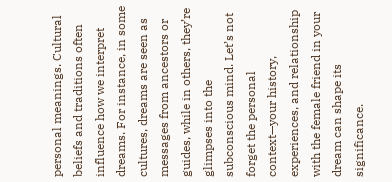personal meanings. Cultural beliefs and traditions often influence how we interpret dreams. For instance, in some cultures, dreams are seen as messages from ancestors or guides, while in others, they’re glimpses into the subconscious mind. Let’s not forget the personal context—your history, experiences, and relationship with the female friend in your dream can shape its significance.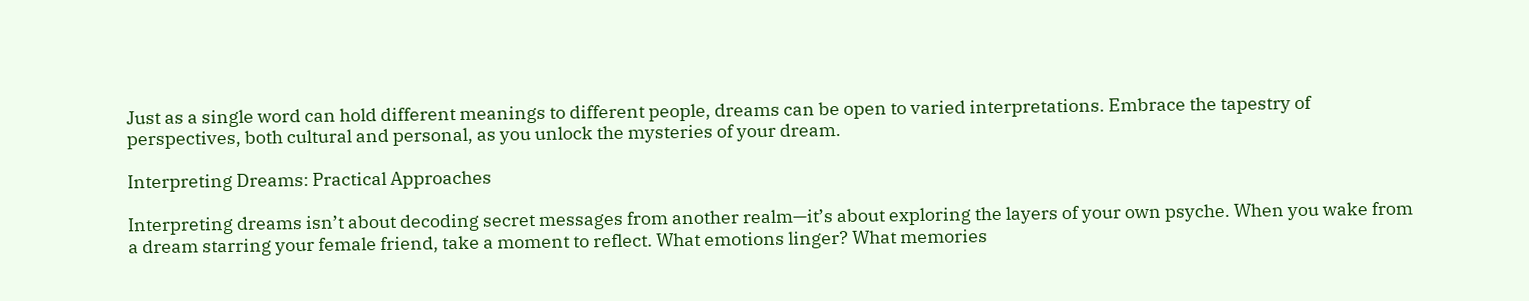Just as a single word can hold different meanings to different people, dreams can be open to varied interpretations. Embrace the tapestry of perspectives, both cultural and personal, as you unlock the mysteries of your dream.

Interpreting Dreams: Practical Approaches

Interpreting dreams isn’t about decoding secret messages from another realm—it’s about exploring the layers of your own psyche. When you wake from a dream starring your female friend, take a moment to reflect. What emotions linger? What memories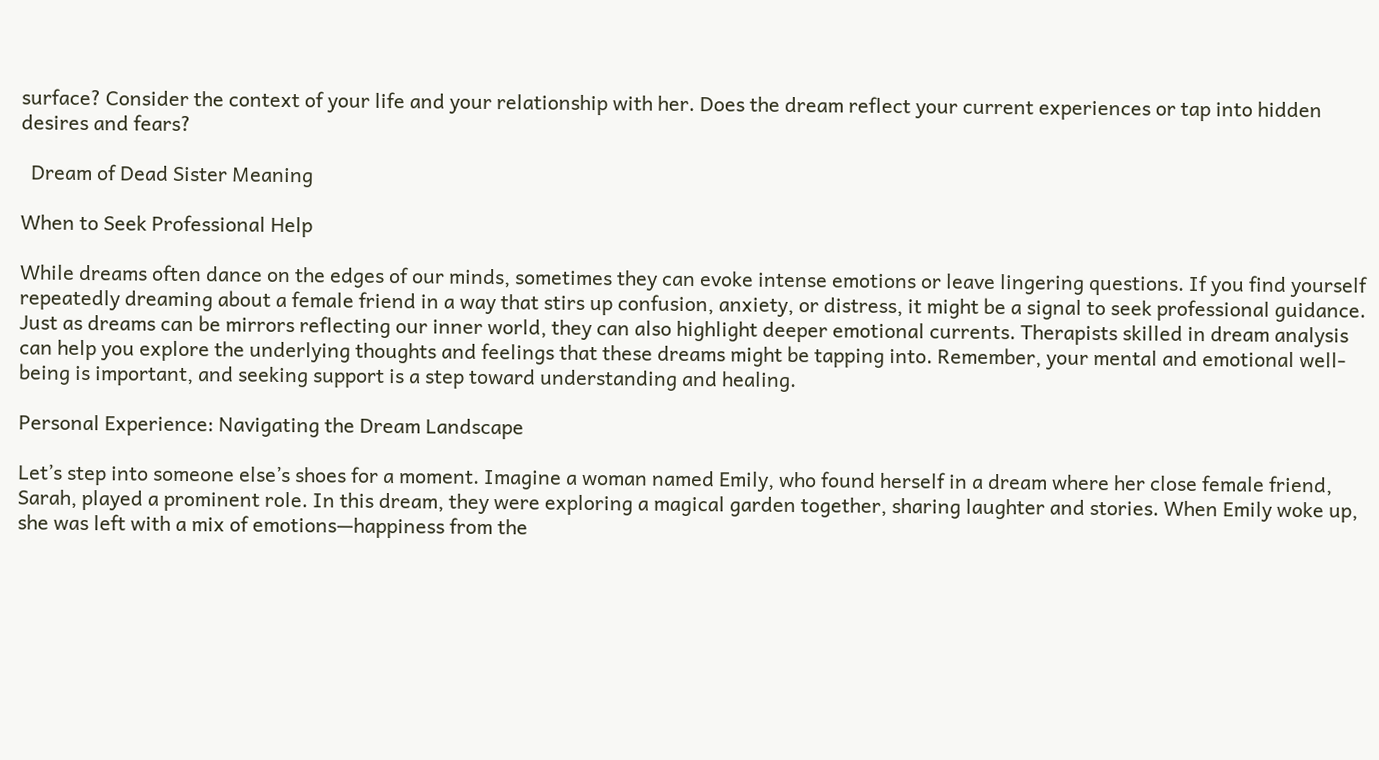surface? Consider the context of your life and your relationship with her. Does the dream reflect your current experiences or tap into hidden desires and fears?

  Dream of Dead Sister Meaning

When to Seek Professional Help

While dreams often dance on the edges of our minds, sometimes they can evoke intense emotions or leave lingering questions. If you find yourself repeatedly dreaming about a female friend in a way that stirs up confusion, anxiety, or distress, it might be a signal to seek professional guidance. Just as dreams can be mirrors reflecting our inner world, they can also highlight deeper emotional currents. Therapists skilled in dream analysis can help you explore the underlying thoughts and feelings that these dreams might be tapping into. Remember, your mental and emotional well-being is important, and seeking support is a step toward understanding and healing.

Personal Experience: Navigating the Dream Landscape

Let’s step into someone else’s shoes for a moment. Imagine a woman named Emily, who found herself in a dream where her close female friend, Sarah, played a prominent role. In this dream, they were exploring a magical garden together, sharing laughter and stories. When Emily woke up, she was left with a mix of emotions—happiness from the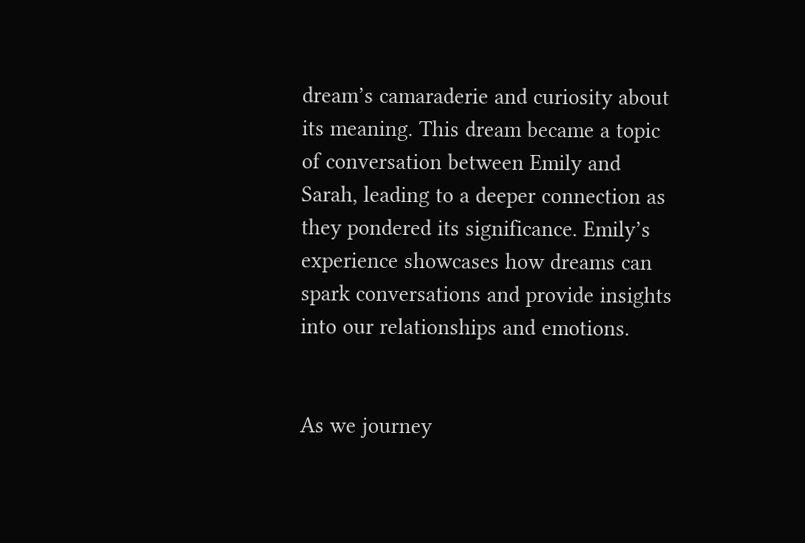dream’s camaraderie and curiosity about its meaning. This dream became a topic of conversation between Emily and Sarah, leading to a deeper connection as they pondered its significance. Emily’s experience showcases how dreams can spark conversations and provide insights into our relationships and emotions.


As we journey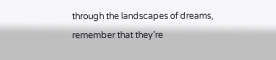through the landscapes of dreams, remember that they’re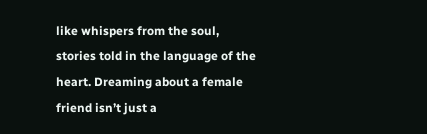like whispers from the soul, stories told in the language of the heart. Dreaming about a female friend isn’t just a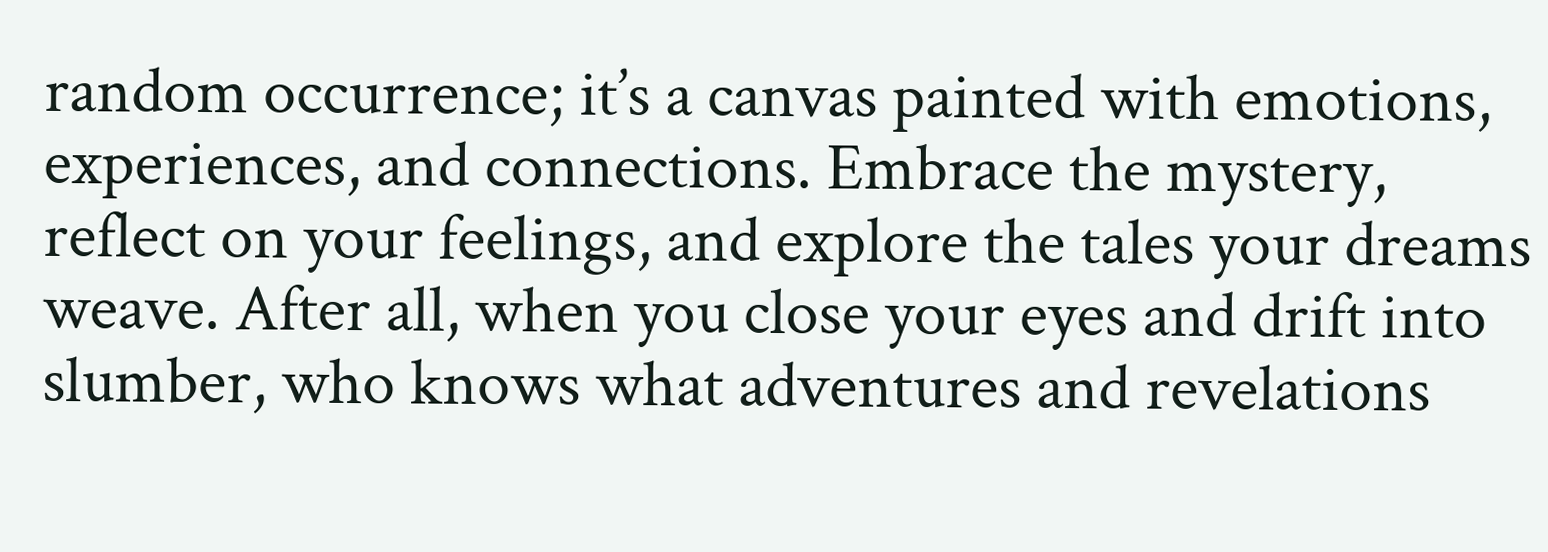random occurrence; it’s a canvas painted with emotions, experiences, and connections. Embrace the mystery, reflect on your feelings, and explore the tales your dreams weave. After all, when you close your eyes and drift into slumber, who knows what adventures and revelations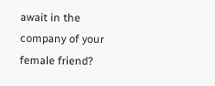await in the company of your female friend?